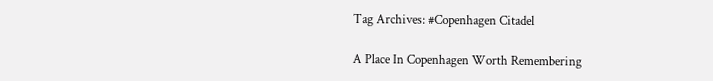Tag Archives: #Copenhagen Citadel

A Place In Copenhagen Worth Remembering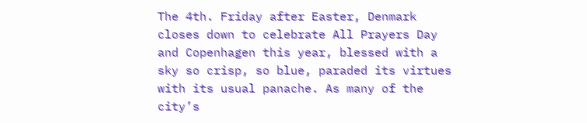The 4th. Friday after Easter, Denmark closes down to celebrate All Prayers Day and Copenhagen this year, blessed with a sky so crisp, so blue, paraded its virtues with its usual panache. As many of the city’s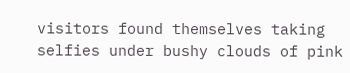visitors found themselves taking selfies under bushy clouds of pink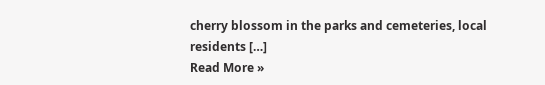cherry blossom in the parks and cemeteries, local residents […]
Read More »